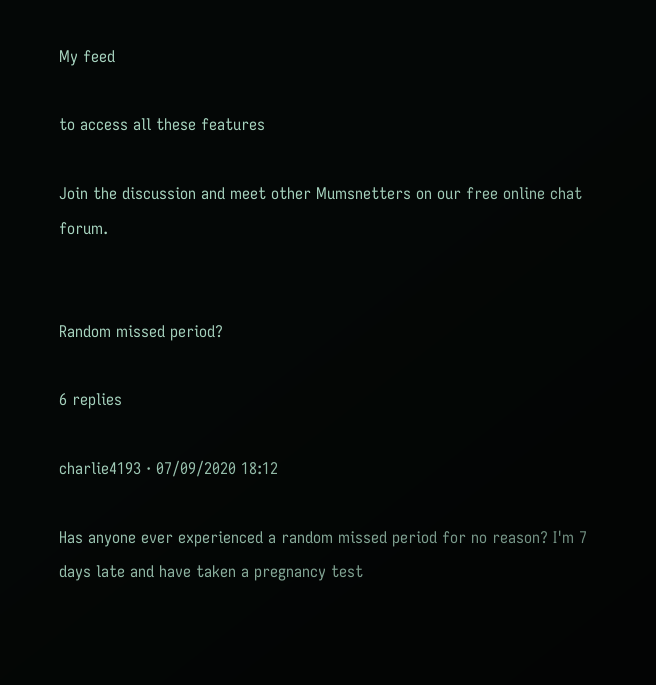My feed

to access all these features

Join the discussion and meet other Mumsnetters on our free online chat forum.


Random missed period?

6 replies

charlie4193 · 07/09/2020 18:12

Has anyone ever experienced a random missed period for no reason? I'm 7 days late and have taken a pregnancy test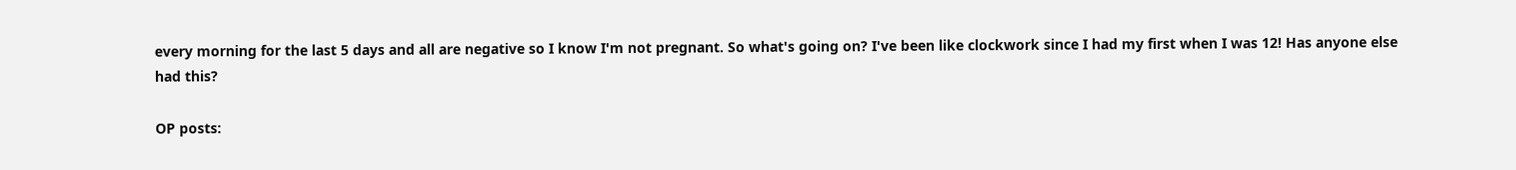every morning for the last 5 days and all are negative so I know I'm not pregnant. So what's going on? I've been like clockwork since I had my first when I was 12! Has anyone else had this?

OP posts: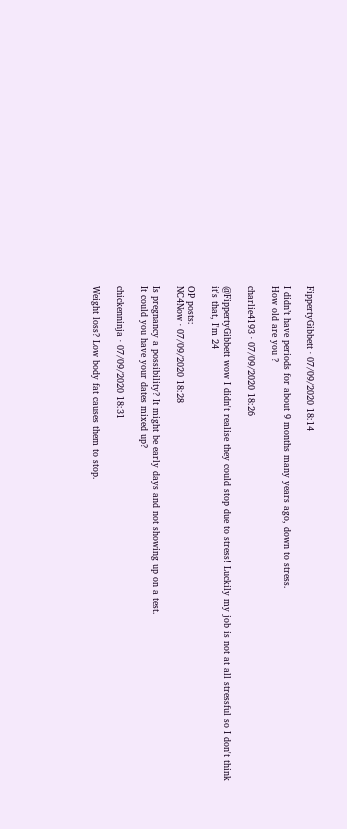FippertyGibbett · 07/09/2020 18:14

I didn’t have periods for about 9 months many years ago, down to stress.
How old are you ?

charlie4193 · 07/09/2020 18:26

@FippertyGibbett wow I didn't realise they could stop due to stress! Luckily my job is not at all stressful so I don't think it's that, I'm 24

OP posts:
NC4Now · 07/09/2020 18:28

Is pregnancy a possibility? It might be early days and not showing up on a test.
It could you have your dates mixed up?

chickenninja · 07/09/2020 18:31

Weight loss? Low body fat causes them to stop.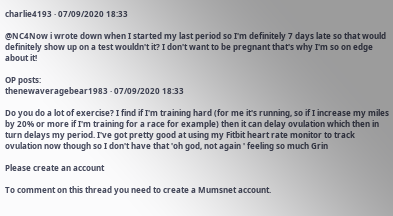charlie4193 · 07/09/2020 18:33

@NC4Now i wrote down when I started my last period so I'm definitely 7 days late so that would definitely show up on a test wouldn't it? I don't want to be pregnant that's why I'm so on edge about it!

OP posts:
thenewaveragebear1983 · 07/09/2020 18:33

Do you do a lot of exercise? I find if I'm training hard (for me it's running, so if I increase my miles by 20% or more if I'm training for a race for example) then it can delay ovulation which then in turn delays my period. I've got pretty good at using my Fitbit heart rate monitor to track ovulation now though so I don't have that 'oh god, not again ' feeling so much Grin

Please create an account

To comment on this thread you need to create a Mumsnet account.